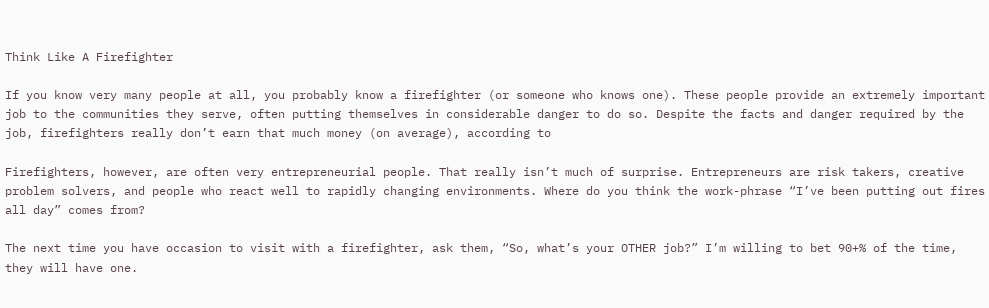Think Like A Firefighter

If you know very many people at all, you probably know a firefighter (or someone who knows one). These people provide an extremely important job to the communities they serve, often putting themselves in considerable danger to do so. Despite the facts and danger required by the job, firefighters really don’t earn that much money (on average), according to

Firefighters, however, are often very entrepreneurial people. That really isn’t much of surprise. Entrepreneurs are risk takers, creative problem solvers, and people who react well to rapidly changing environments. Where do you think the work-phrase “I’ve been putting out fires all day” comes from?

The next time you have occasion to visit with a firefighter, ask them, “So, what’s your OTHER job?” I’m willing to bet 90+% of the time, they will have one.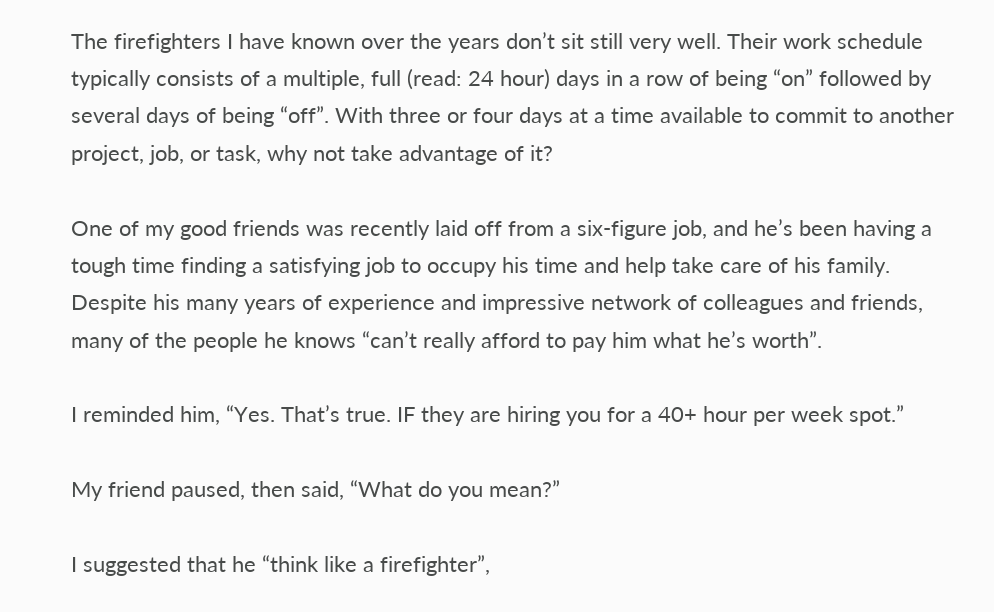The firefighters I have known over the years don’t sit still very well. Their work schedule typically consists of a multiple, full (read: 24 hour) days in a row of being “on” followed by several days of being “off”. With three or four days at a time available to commit to another project, job, or task, why not take advantage of it?

One of my good friends was recently laid off from a six-figure job, and he’s been having a tough time finding a satisfying job to occupy his time and help take care of his family. Despite his many years of experience and impressive network of colleagues and friends, many of the people he knows “can’t really afford to pay him what he’s worth”.

I reminded him, “Yes. That’s true. IF they are hiring you for a 40+ hour per week spot.”

My friend paused, then said, “What do you mean?”

I suggested that he “think like a firefighter”,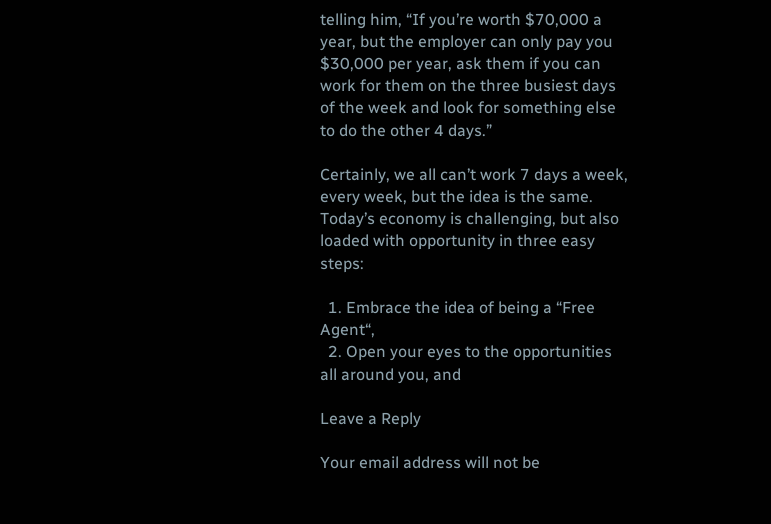telling him, “If you’re worth $70,000 a year, but the employer can only pay you $30,000 per year, ask them if you can work for them on the three busiest days of the week and look for something else to do the other 4 days.”

Certainly, we all can’t work 7 days a week, every week, but the idea is the same. Today’s economy is challenging, but also loaded with opportunity in three easy steps:

  1. Embrace the idea of being a “Free Agent“,
  2. Open your eyes to the opportunities all around you, and

Leave a Reply

Your email address will not be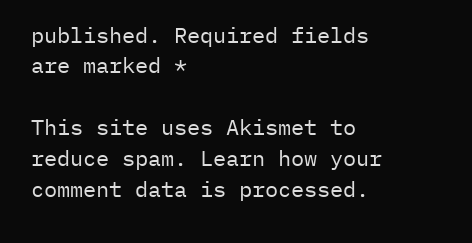published. Required fields are marked *

This site uses Akismet to reduce spam. Learn how your comment data is processed.